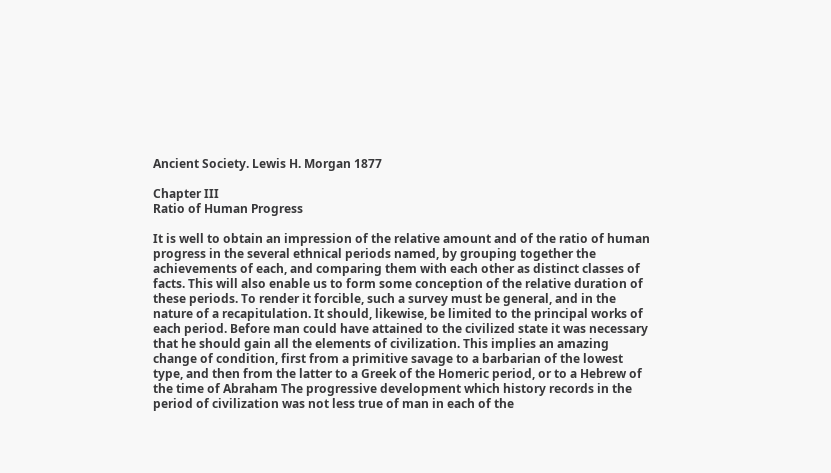Ancient Society. Lewis H. Morgan 1877

Chapter III
Ratio of Human Progress

It is well to obtain an impression of the relative amount and of the ratio of human progress in the several ethnical periods named, by grouping together the achievements of each, and comparing them with each other as distinct classes of facts. This will also enable us to form some conception of the relative duration of these periods. To render it forcible, such a survey must be general, and in the nature of a recapitulation. It should, likewise, be limited to the principal works of each period. Before man could have attained to the civilized state it was necessary that he should gain all the elements of civilization. This implies an amazing change of condition, first from a primitive savage to a barbarian of the lowest type, and then from the latter to a Greek of the Homeric period, or to a Hebrew of the time of Abraham The progressive development which history records in the period of civilization was not less true of man in each of the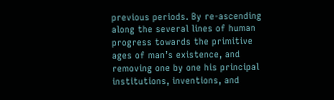previous periods. By re-ascending along the several lines of human progress towards the primitive ages of man’s existence, and removing one by one his principal institutions, inventions, and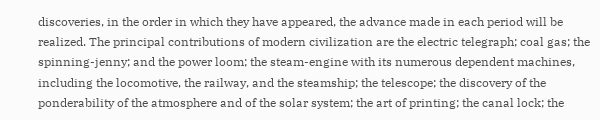discoveries, in the order in which they have appeared, the advance made in each period will be realized. The principal contributions of modern civilization are the electric telegraph; coal gas; the spinning-jenny; and the power loom; the steam-engine with its numerous dependent machines, including the locomotive, the railway, and the steamship; the telescope; the discovery of the ponderability of the atmosphere and of the solar system; the art of printing; the canal lock; the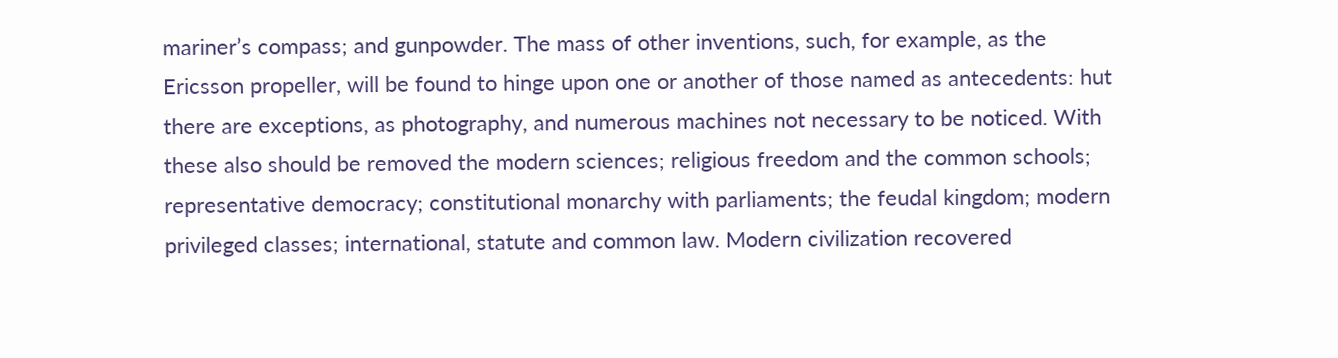mariner’s compass; and gunpowder. The mass of other inventions, such, for example, as the Ericsson propeller, will be found to hinge upon one or another of those named as antecedents: hut there are exceptions, as photography, and numerous machines not necessary to be noticed. With these also should be removed the modern sciences; religious freedom and the common schools; representative democracy; constitutional monarchy with parliaments; the feudal kingdom; modern privileged classes; international, statute and common law. Modern civilization recovered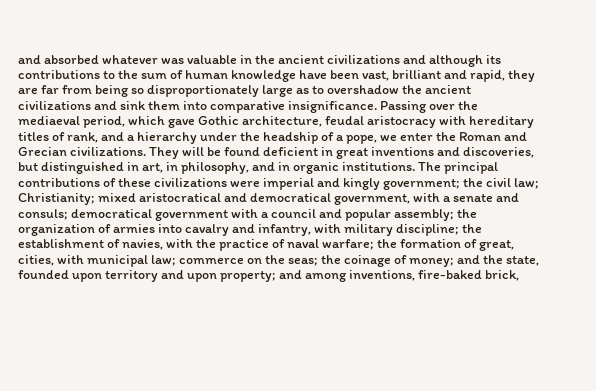and absorbed whatever was valuable in the ancient civilizations and although its contributions to the sum of human knowledge have been vast, brilliant and rapid, they are far from being so disproportionately large as to overshadow the ancient civilizations and sink them into comparative insignificance. Passing over the mediaeval period, which gave Gothic architecture, feudal aristocracy with hereditary titles of rank, and a hierarchy under the headship of a pope, we enter the Roman and Grecian civilizations. They will be found deficient in great inventions and discoveries, but distinguished in art, in philosophy, and in organic institutions. The principal contributions of these civilizations were imperial and kingly government; the civil law; Christianity; mixed aristocratical and democratical government, with a senate and consuls; democratical government with a council and popular assembly; the organization of armies into cavalry and infantry, with military discipline; the establishment of navies, with the practice of naval warfare; the formation of great, cities, with municipal law; commerce on the seas; the coinage of money; and the state, founded upon territory and upon property; and among inventions, fire-baked brick,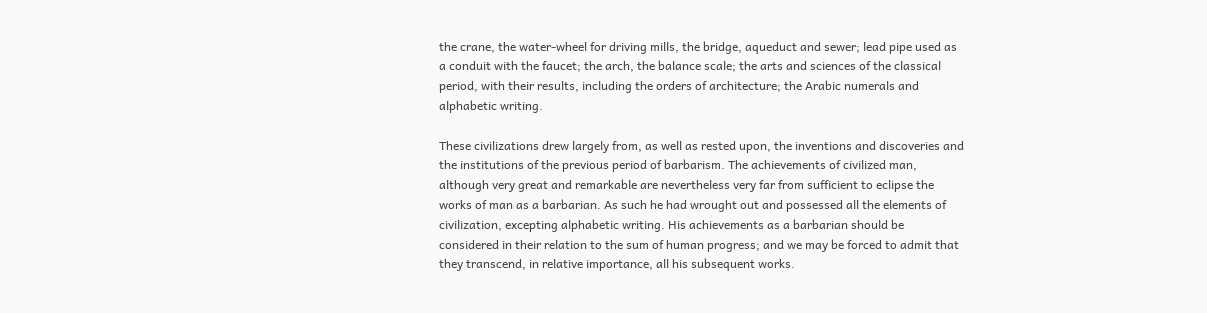the crane, the water-wheel for driving mills, the bridge, aqueduct and sewer; lead pipe used as a conduit with the faucet; the arch, the balance scale; the arts and sciences of the classical period, with their results, including the orders of architecture; the Arabic numerals and alphabetic writing.

These civilizations drew largely from, as well as rested upon, the inventions and discoveries and the institutions of the previous period of barbarism. The achievements of civilized man, although very great and remarkable are nevertheless very far from sufficient to eclipse the works of man as a barbarian. As such he had wrought out and possessed all the elements of civilization, excepting alphabetic writing. His achievements as a barbarian should be considered in their relation to the sum of human progress; and we may be forced to admit that they transcend, in relative importance, all his subsequent works.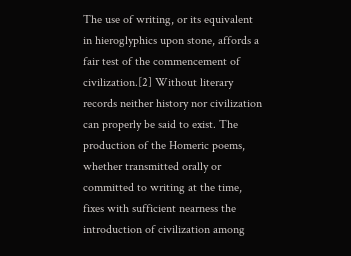The use of writing, or its equivalent in hieroglyphics upon stone, affords a fair test of the commencement of civilization.[2] Without literary records neither history nor civilization can properly be said to exist. The production of the Homeric poems, whether transmitted orally or committed to writing at the time, fixes with sufficient nearness the introduction of civilization among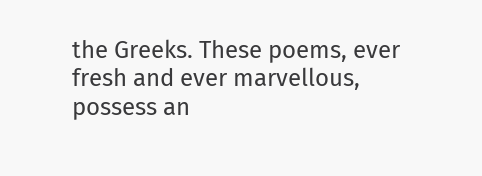the Greeks. These poems, ever fresh and ever marvellous, possess an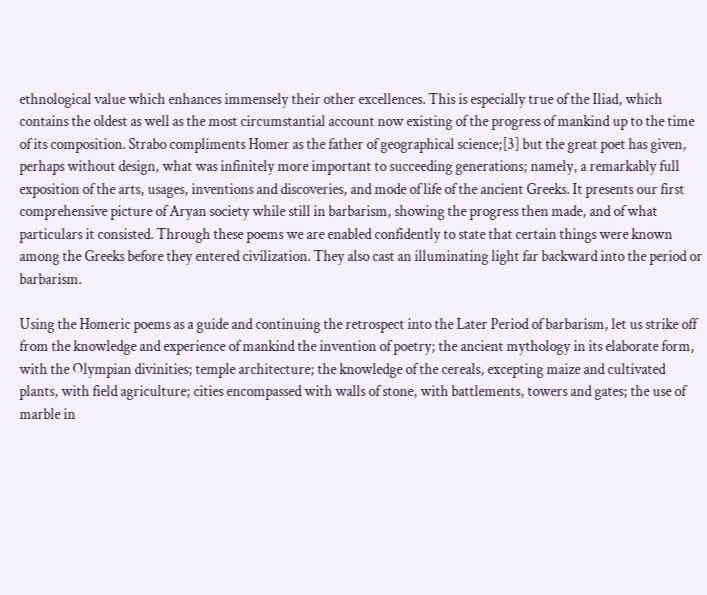ethnological value which enhances immensely their other excellences. This is especially true of the Iliad, which contains the oldest as well as the most circumstantial account now existing of the progress of mankind up to the time of its composition. Strabo compliments Homer as the father of geographical science;[3] but the great poet has given, perhaps without design, what was infinitely more important to succeeding generations; namely, a remarkably full exposition of the arts, usages, inventions and discoveries, and mode of life of the ancient Greeks. It presents our first comprehensive picture of Aryan society while still in barbarism, showing the progress then made, and of what particulars it consisted. Through these poems we are enabled confidently to state that certain things were known among the Greeks before they entered civilization. They also cast an illuminating light far backward into the period or barbarism.

Using the Homeric poems as a guide and continuing the retrospect into the Later Period of barbarism, let us strike off from the knowledge and experience of mankind the invention of poetry; the ancient mythology in its elaborate form, with the Olympian divinities; temple architecture; the knowledge of the cereals, excepting maize and cultivated plants, with field agriculture; cities encompassed with walls of stone, with battlements, towers and gates; the use of marble in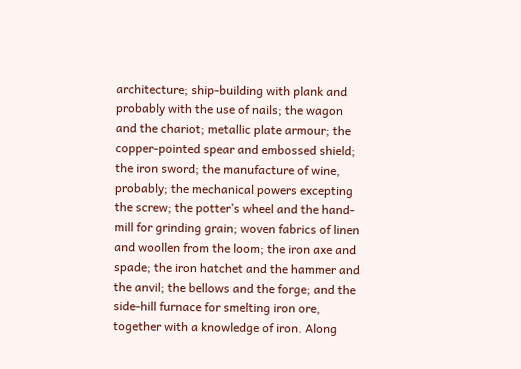architecture; ship-building with plank and probably with the use of nails; the wagon and the chariot; metallic plate armour; the copper-pointed spear and embossed shield; the iron sword; the manufacture of wine, probably; the mechanical powers excepting the screw; the potter’s wheel and the hand-mill for grinding grain; woven fabrics of linen and woollen from the loom; the iron axe and spade; the iron hatchet and the hammer and the anvil; the bellows and the forge; and the side-hill furnace for smelting iron ore, together with a knowledge of iron. Along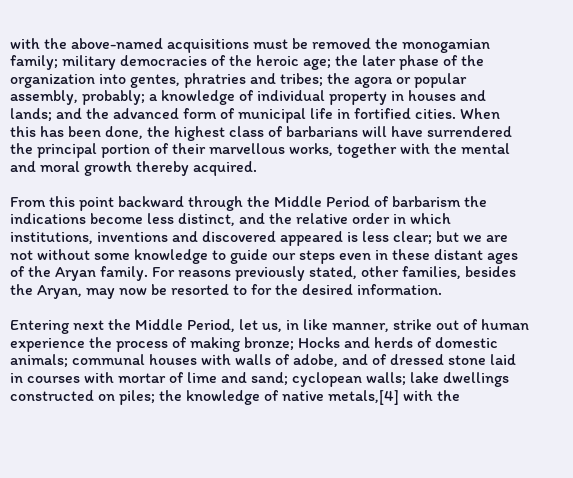with the above-named acquisitions must be removed the monogamian family; military democracies of the heroic age; the later phase of the organization into gentes, phratries and tribes; the agora or popular assembly, probably; a knowledge of individual property in houses and lands; and the advanced form of municipal life in fortified cities. When this has been done, the highest class of barbarians will have surrendered the principal portion of their marvellous works, together with the mental and moral growth thereby acquired.

From this point backward through the Middle Period of barbarism the indications become less distinct, and the relative order in which institutions, inventions and discovered appeared is less clear; but we are not without some knowledge to guide our steps even in these distant ages of the Aryan family. For reasons previously stated, other families, besides the Aryan, may now be resorted to for the desired information.

Entering next the Middle Period, let us, in like manner, strike out of human experience the process of making bronze; Hocks and herds of domestic animals; communal houses with walls of adobe, and of dressed stone laid in courses with mortar of lime and sand; cyclopean walls; lake dwellings constructed on piles; the knowledge of native metals,[4] with the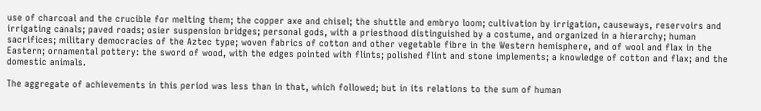use of charcoal and the crucible for melting them; the copper axe and chisel; the shuttle and embryo loom; cultivation by irrigation, causeways, reservoirs and irrigating canals; paved roads; osier suspension bridges; personal gods, with a priesthood distinguished by a costume, and organized in a hierarchy; human sacrifices; military democracies of the Aztec type; woven fabrics of cotton and other vegetable fibre in the Western hemisphere, and of wool and flax in the Eastern; ornamental pottery: the sword of wood, with the edges pointed with flints; polished flint and stone implements; a knowledge of cotton and flax; and the domestic animals.

The aggregate of achievements in this period was less than in that, which followed; but in its relations to the sum of human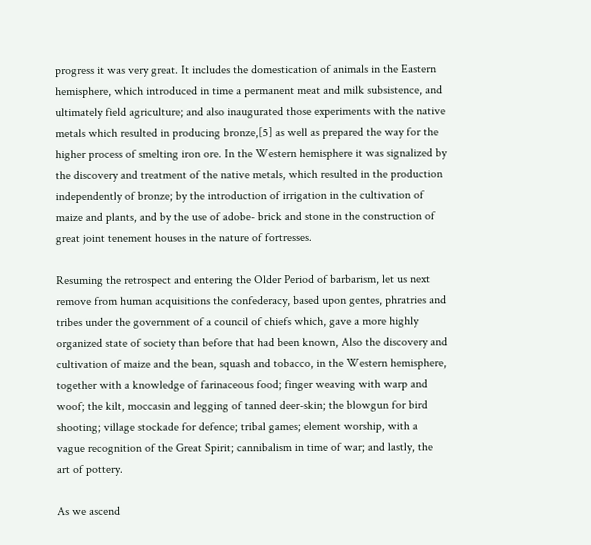progress it was very great. It includes the domestication of animals in the Eastern hemisphere, which introduced in time a permanent meat and milk subsistence, and ultimately field agriculture; and also inaugurated those experiments with the native metals which resulted in producing bronze,[5] as well as prepared the way for the higher process of smelting iron ore. In the Western hemisphere it was signalized by the discovery and treatment of the native metals, which resulted in the production independently of bronze; by the introduction of irrigation in the cultivation of maize and plants, and by the use of adobe- brick and stone in the construction of great joint tenement houses in the nature of fortresses.

Resuming the retrospect and entering the Older Period of barbarism, let us next remove from human acquisitions the confederacy, based upon gentes, phratries and tribes under the government of a council of chiefs which, gave a more highly organized state of society than before that had been known, Also the discovery and cultivation of maize and the bean, squash and tobacco, in the Western hemisphere, together with a knowledge of farinaceous food; finger weaving with warp and woof; the kilt, moccasin and legging of tanned deer-skin; the blowgun for bird shooting; village stockade for defence; tribal games; element worship, with a vague recognition of the Great Spirit; cannibalism in time of war; and lastly, the art of pottery.

As we ascend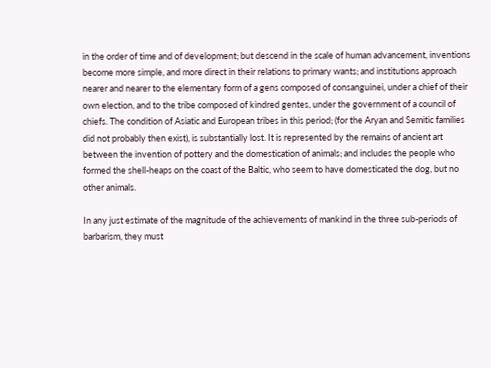in the order of time and of development; but descend in the scale of human advancement, inventions become more simple, and more direct in their relations to primary wants; and institutions approach nearer and nearer to the elementary form of a gens composed of consanguinei, under a chief of their own election, and to the tribe composed of kindred gentes, under the government of a council of chiefs. The condition of Asiatic and European tribes in this period; (for the Aryan and Semitic families did not probably then exist), is substantially lost. It is represented by the remains of ancient art between the invention of pottery and the domestication of animals; and includes the people who formed the shell-heaps on the coast of the Baltic, who seem to have domesticated the dog, but no other animals.

In any just estimate of the magnitude of the achievements of mankind in the three sub-periods of barbarism, they must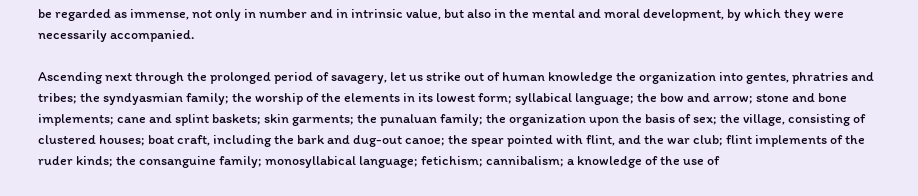be regarded as immense, not only in number and in intrinsic value, but also in the mental and moral development, by which they were necessarily accompanied.

Ascending next through the prolonged period of savagery, let us strike out of human knowledge the organization into gentes, phratries and tribes; the syndyasmian family; the worship of the elements in its lowest form; syllabical language; the bow and arrow; stone and bone implements; cane and splint baskets; skin garments; the punaluan family; the organization upon the basis of sex; the village, consisting of clustered houses; boat craft, including the bark and dug-out canoe; the spear pointed with flint, and the war club; flint implements of the ruder kinds; the consanguine family; monosyllabical language; fetichism; cannibalism; a knowledge of the use of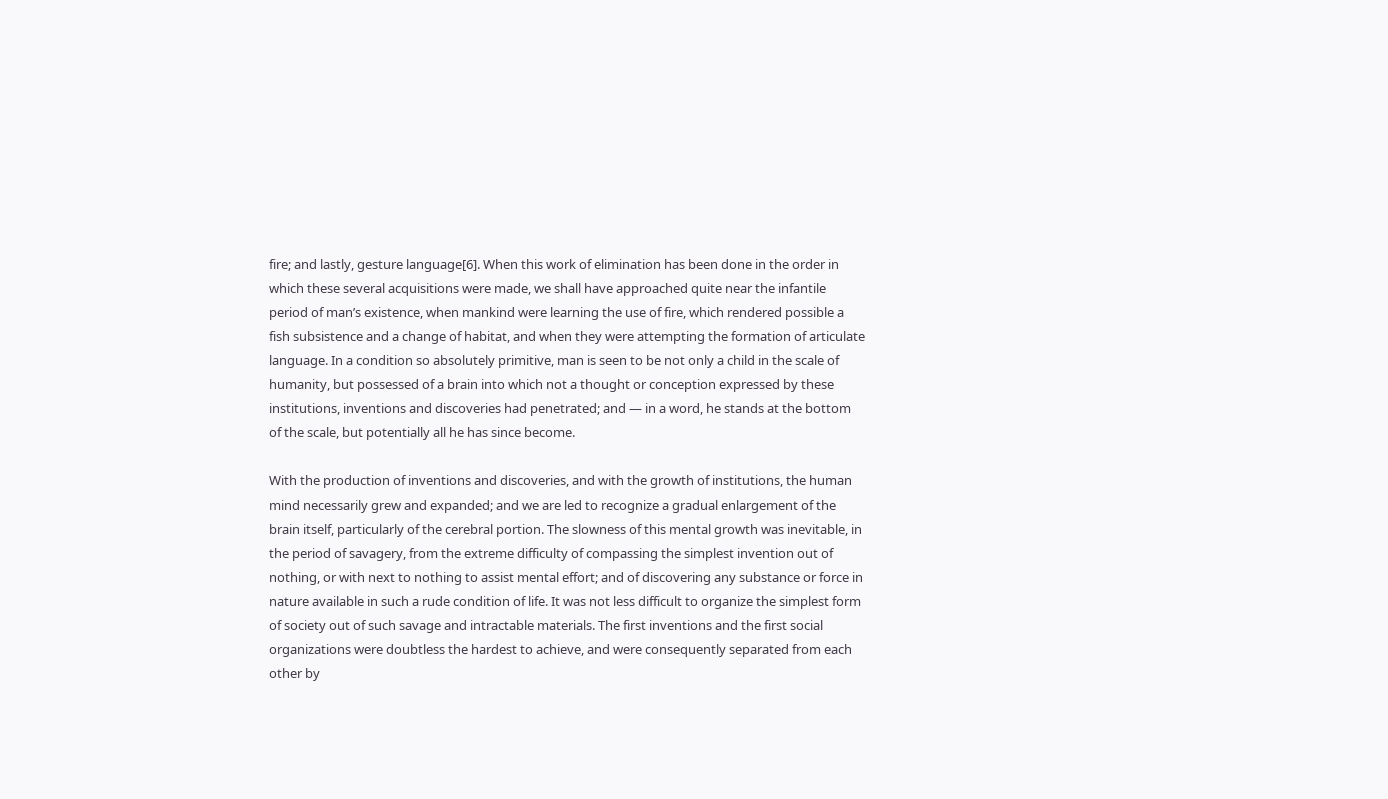fire; and lastly, gesture language[6]. When this work of elimination has been done in the order in which these several acquisitions were made, we shall have approached quite near the infantile period of man’s existence, when mankind were learning the use of fire, which rendered possible a fish subsistence and a change of habitat, and when they were attempting the formation of articulate language. In a condition so absolutely primitive, man is seen to be not only a child in the scale of humanity, but possessed of a brain into which not a thought or conception expressed by these institutions, inventions and discoveries had penetrated; and — in a word, he stands at the bottom of the scale, but potentially all he has since become.

With the production of inventions and discoveries, and with the growth of institutions, the human mind necessarily grew and expanded; and we are led to recognize a gradual enlargement of the brain itself, particularly of the cerebral portion. The slowness of this mental growth was inevitable, in the period of savagery, from the extreme difficulty of compassing the simplest invention out of nothing, or with next to nothing to assist mental effort; and of discovering any substance or force in nature available in such a rude condition of life. It was not less difficult to organize the simplest form of society out of such savage and intractable materials. The first inventions and the first social organizations were doubtless the hardest to achieve, and were consequently separated from each other by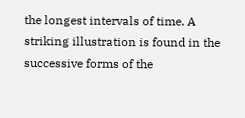the longest intervals of time. A striking illustration is found in the successive forms of the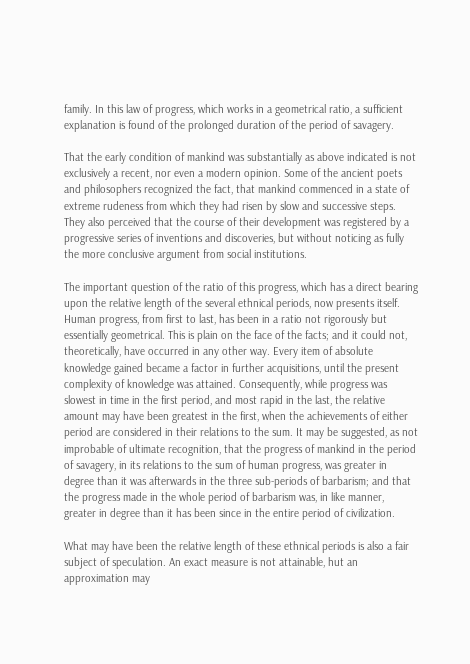family. In this law of progress, which works in a geometrical ratio, a sufficient explanation is found of the prolonged duration of the period of savagery.

That the early condition of mankind was substantially as above indicated is not exclusively a recent, nor even a modern opinion. Some of the ancient poets and philosophers recognized the fact, that mankind commenced in a state of extreme rudeness from which they had risen by slow and successive steps. They also perceived that the course of their development was registered by a progressive series of inventions and discoveries, but without noticing as fully the more conclusive argument from social institutions.

The important question of the ratio of this progress, which has a direct bearing upon the relative length of the several ethnical periods, now presents itself. Human progress, from first to last, has been in a ratio not rigorously but essentially geometrical. This is plain on the face of the facts; and it could not, theoretically, have occurred in any other way. Every item of absolute knowledge gained became a factor in further acquisitions, until the present complexity of knowledge was attained. Consequently, while progress was slowest in time in the first period, and most rapid in the last, the relative amount may have been greatest in the first, when the achievements of either period are considered in their relations to the sum. It may be suggested, as not improbable of ultimate recognition, that the progress of mankind in the period of savagery, in its relations to the sum of human progress, was greater in degree than it was afterwards in the three sub-periods of barbarism; and that the progress made in the whole period of barbarism was, in like manner, greater in degree than it has been since in the entire period of civilization.

What may have been the relative length of these ethnical periods is also a fair subject of speculation. An exact measure is not attainable, hut an approximation may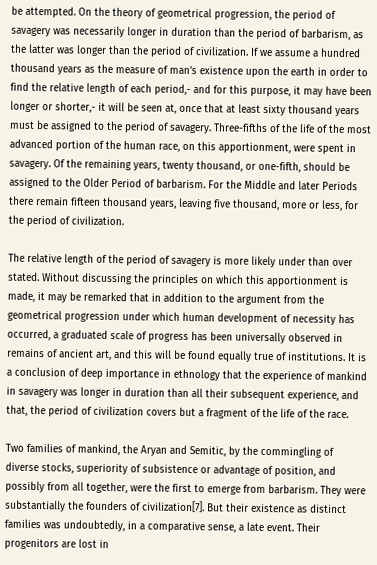be attempted. On the theory of geometrical progression, the period of savagery was necessarily longer in duration than the period of barbarism, as the latter was longer than the period of civilization. If we assume a hundred thousand years as the measure of man’s existence upon the earth in order to find the relative length of each period,- and for this purpose, it may have been longer or shorter,- it will be seen at, once that at least sixty thousand years must be assigned to the period of savagery. Three-fifths of the life of the most advanced portion of the human race, on this apportionment, were spent in savagery. Of the remaining years, twenty thousand, or one-fifth, should be assigned to the Older Period of barbarism. For the Middle and later Periods there remain fifteen thousand years, leaving five thousand, more or less, for the period of civilization.

The relative length of the period of savagery is more likely under than over stated. Without discussing the principles on which this apportionment is made, it may be remarked that in addition to the argument from the geometrical progression under which human development of necessity has occurred, a graduated scale of progress has been universally observed in remains of ancient art, and this will be found equally true of institutions. It is a conclusion of deep importance in ethnology that the experience of mankind in savagery was longer in duration than all their subsequent experience, and that, the period of civilization covers but a fragment of the life of the race.

Two families of mankind, the Aryan and Semitic, by the commingling of diverse stocks, superiority of subsistence or advantage of position, and possibly from all together, were the first to emerge from barbarism. They were substantially the founders of civilization[7]. But their existence as distinct families was undoubtedly, in a comparative sense, a late event. Their progenitors are lost in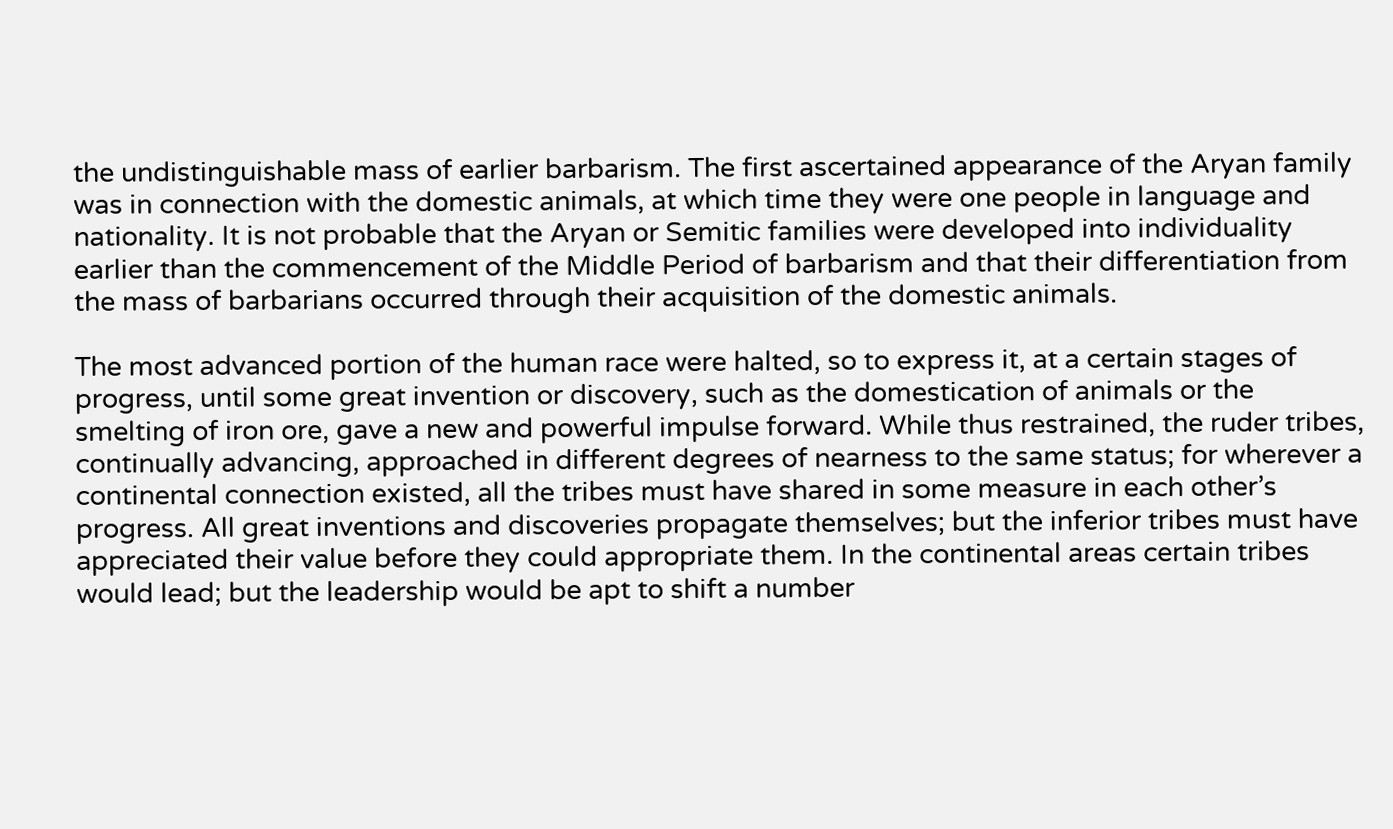the undistinguishable mass of earlier barbarism. The first ascertained appearance of the Aryan family was in connection with the domestic animals, at which time they were one people in language and nationality. It is not probable that the Aryan or Semitic families were developed into individuality earlier than the commencement of the Middle Period of barbarism and that their differentiation from the mass of barbarians occurred through their acquisition of the domestic animals.

The most advanced portion of the human race were halted, so to express it, at a certain stages of progress, until some great invention or discovery, such as the domestication of animals or the smelting of iron ore, gave a new and powerful impulse forward. While thus restrained, the ruder tribes, continually advancing, approached in different degrees of nearness to the same status; for wherever a continental connection existed, all the tribes must have shared in some measure in each other’s progress. All great inventions and discoveries propagate themselves; but the inferior tribes must have appreciated their value before they could appropriate them. In the continental areas certain tribes would lead; but the leadership would be apt to shift a number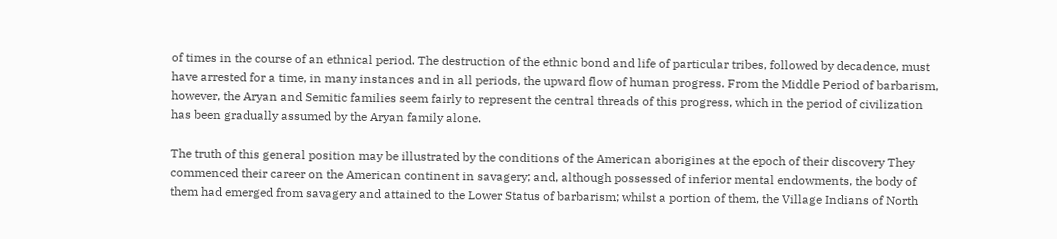of times in the course of an ethnical period. The destruction of the ethnic bond and life of particular tribes, followed by decadence, must have arrested for a time, in many instances and in all periods, the upward flow of human progress. From the Middle Period of barbarism, however, the Aryan and Semitic families seem fairly to represent the central threads of this progress, which in the period of civilization has been gradually assumed by the Aryan family alone.

The truth of this general position may be illustrated by the conditions of the American aborigines at the epoch of their discovery They commenced their career on the American continent in savagery; and, although possessed of inferior mental endowments, the body of them had emerged from savagery and attained to the Lower Status of barbarism; whilst a portion of them, the Village Indians of North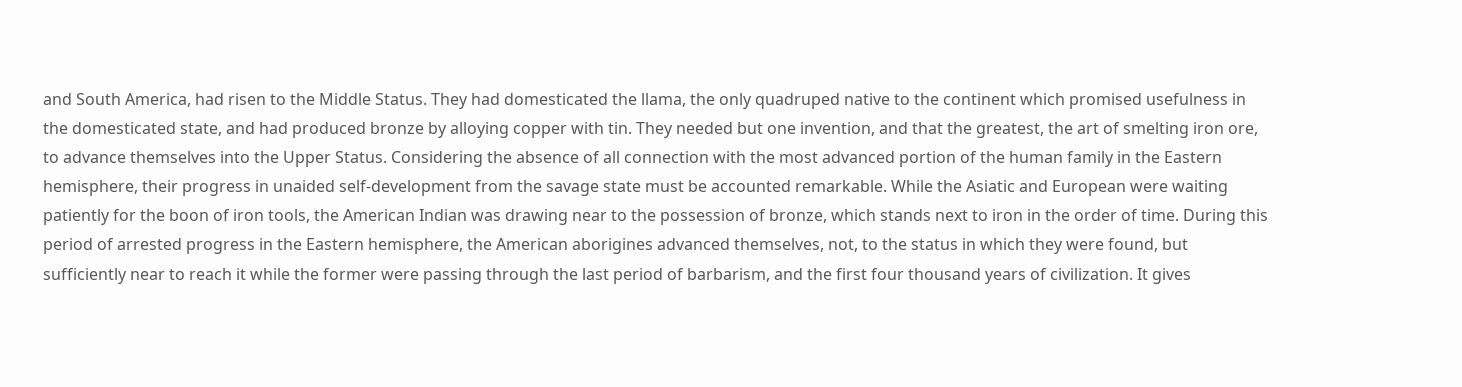and South America, had risen to the Middle Status. They had domesticated the llama, the only quadruped native to the continent which promised usefulness in the domesticated state, and had produced bronze by alloying copper with tin. They needed but one invention, and that the greatest, the art of smelting iron ore, to advance themselves into the Upper Status. Considering the absence of all connection with the most advanced portion of the human family in the Eastern hemisphere, their progress in unaided self-development from the savage state must be accounted remarkable. While the Asiatic and European were waiting patiently for the boon of iron tools, the American Indian was drawing near to the possession of bronze, which stands next to iron in the order of time. During this period of arrested progress in the Eastern hemisphere, the American aborigines advanced themselves, not, to the status in which they were found, but sufficiently near to reach it while the former were passing through the last period of barbarism, and the first four thousand years of civilization. It gives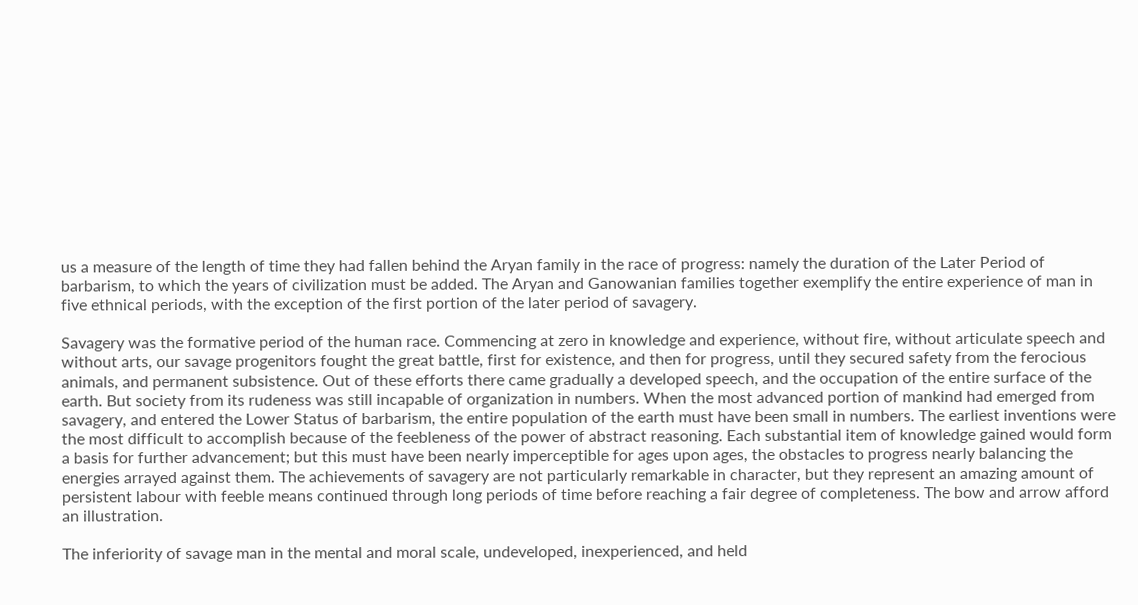us a measure of the length of time they had fallen behind the Aryan family in the race of progress: namely the duration of the Later Period of barbarism, to which the years of civilization must be added. The Aryan and Ganowanian families together exemplify the entire experience of man in five ethnical periods, with the exception of the first portion of the later period of savagery.

Savagery was the formative period of the human race. Commencing at zero in knowledge and experience, without fire, without articulate speech and without arts, our savage progenitors fought the great battle, first for existence, and then for progress, until they secured safety from the ferocious animals, and permanent subsistence. Out of these efforts there came gradually a developed speech, and the occupation of the entire surface of the earth. But society from its rudeness was still incapable of organization in numbers. When the most advanced portion of mankind had emerged from savagery, and entered the Lower Status of barbarism, the entire population of the earth must have been small in numbers. The earliest inventions were the most difficult to accomplish because of the feebleness of the power of abstract reasoning. Each substantial item of knowledge gained would form a basis for further advancement; but this must have been nearly imperceptible for ages upon ages, the obstacles to progress nearly balancing the energies arrayed against them. The achievements of savagery are not particularly remarkable in character, but they represent an amazing amount of persistent labour with feeble means continued through long periods of time before reaching a fair degree of completeness. The bow and arrow afford an illustration.

The inferiority of savage man in the mental and moral scale, undeveloped, inexperienced, and held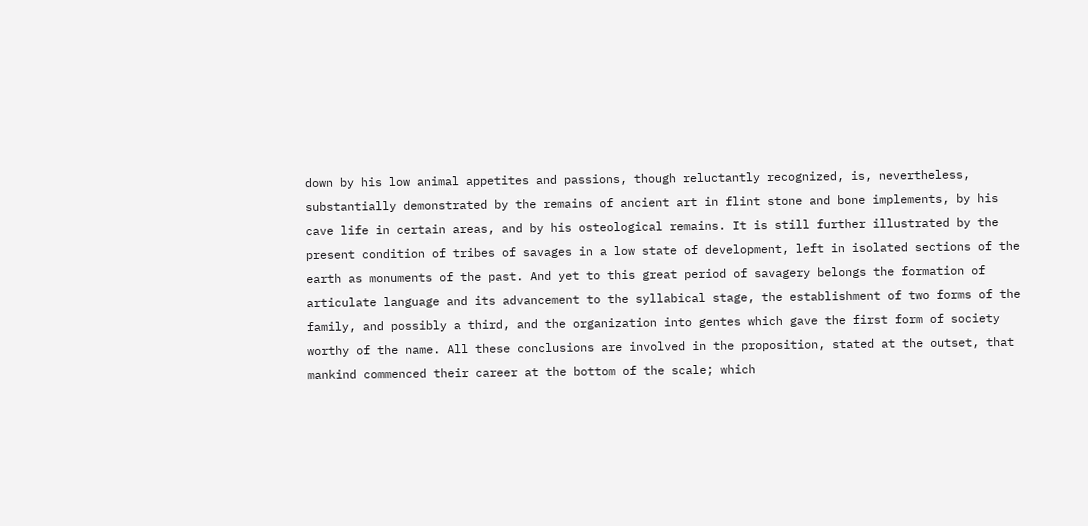down by his low animal appetites and passions, though reluctantly recognized, is, nevertheless, substantially demonstrated by the remains of ancient art in flint stone and bone implements, by his cave life in certain areas, and by his osteological remains. It is still further illustrated by the present condition of tribes of savages in a low state of development, left in isolated sections of the earth as monuments of the past. And yet to this great period of savagery belongs the formation of articulate language and its advancement to the syllabical stage, the establishment of two forms of the family, and possibly a third, and the organization into gentes which gave the first form of society worthy of the name. All these conclusions are involved in the proposition, stated at the outset, that mankind commenced their career at the bottom of the scale; which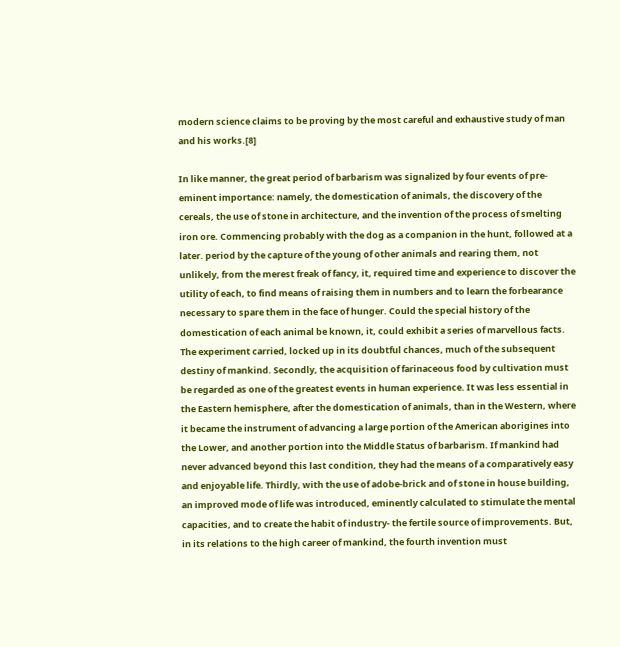modern science claims to be proving by the most careful and exhaustive study of man and his works.[8]

In like manner, the great period of barbarism was signalized by four events of pre-eminent importance: namely, the domestication of animals, the discovery of the cereals, the use of stone in architecture, and the invention of the process of smelting iron ore. Commencing probably with the dog as a companion in the hunt, followed at a later. period by the capture of the young of other animals and rearing them, not unlikely, from the merest freak of fancy, it, required time and experience to discover the utility of each, to find means of raising them in numbers and to learn the forbearance necessary to spare them in the face of hunger. Could the special history of the domestication of each animal be known, it, could exhibit a series of marvellous facts. The experiment carried, locked up in its doubtful chances, much of the subsequent destiny of mankind. Secondly, the acquisition of farinaceous food by cultivation must be regarded as one of the greatest events in human experience. It was less essential in the Eastern hemisphere, after the domestication of animals, than in the Western, where it became the instrument of advancing a large portion of the American aborigines into the Lower, and another portion into the Middle Status of barbarism. If mankind had never advanced beyond this last condition, they had the means of a comparatively easy and enjoyable life. Thirdly, with the use of adobe-brick and of stone in house building, an improved mode of life was introduced, eminently calculated to stimulate the mental capacities, and to create the habit of industry- the fertile source of improvements. But, in its relations to the high career of mankind, the fourth invention must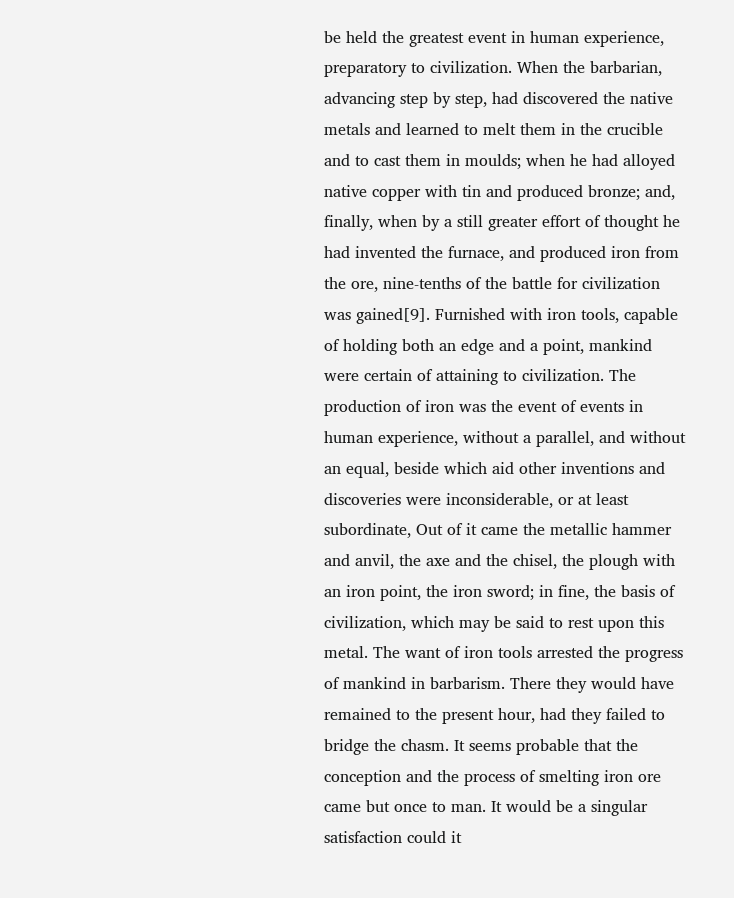be held the greatest event in human experience, preparatory to civilization. When the barbarian, advancing step by step, had discovered the native metals and learned to melt them in the crucible and to cast them in moulds; when he had alloyed native copper with tin and produced bronze; and, finally, when by a still greater effort of thought he had invented the furnace, and produced iron from the ore, nine-tenths of the battle for civilization was gained[9]. Furnished with iron tools, capable of holding both an edge and a point, mankind were certain of attaining to civilization. The production of iron was the event of events in human experience, without a parallel, and without an equal, beside which aid other inventions and discoveries were inconsiderable, or at least subordinate, Out of it came the metallic hammer and anvil, the axe and the chisel, the plough with an iron point, the iron sword; in fine, the basis of civilization, which may be said to rest upon this metal. The want of iron tools arrested the progress of mankind in barbarism. There they would have remained to the present hour, had they failed to bridge the chasm. It seems probable that the conception and the process of smelting iron ore came but once to man. It would be a singular satisfaction could it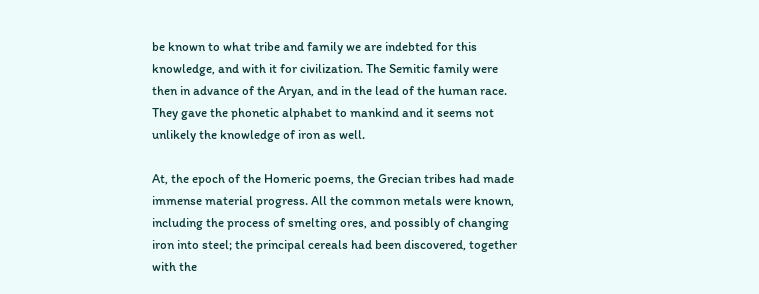be known to what tribe and family we are indebted for this knowledge, and with it for civilization. The Semitic family were then in advance of the Aryan, and in the lead of the human race. They gave the phonetic alphabet to mankind and it seems not unlikely the knowledge of iron as well.

At, the epoch of the Homeric poems, the Grecian tribes had made immense material progress. All the common metals were known, including the process of smelting ores, and possibly of changing iron into steel; the principal cereals had been discovered, together with the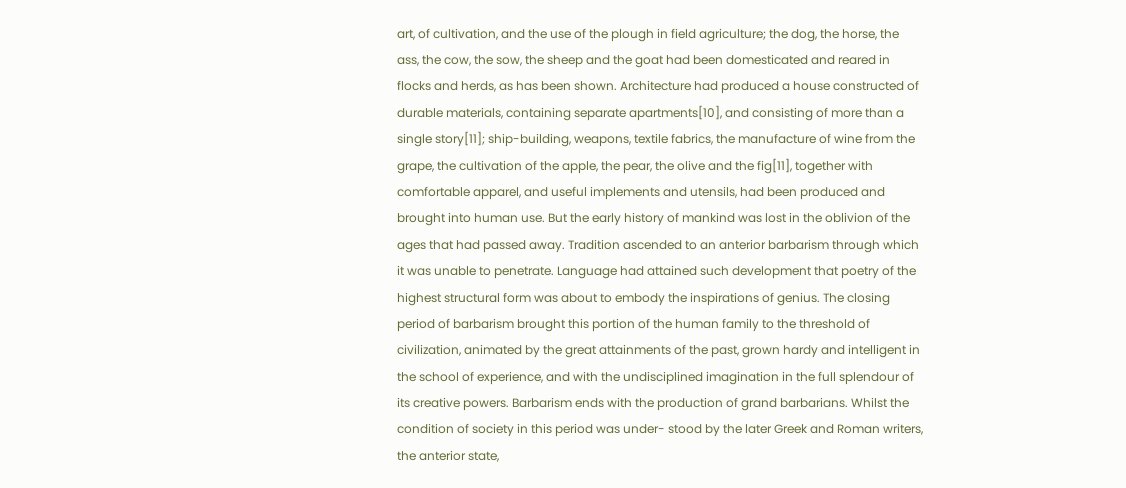art, of cultivation, and the use of the plough in field agriculture; the dog, the horse, the ass, the cow, the sow, the sheep and the goat had been domesticated and reared in flocks and herds, as has been shown. Architecture had produced a house constructed of durable materials, containing separate apartments[10], and consisting of more than a single story[11]; ship-building, weapons, textile fabrics, the manufacture of wine from the grape, the cultivation of the apple, the pear, the olive and the fig[11], together with comfortable apparel, and useful implements and utensils, had been produced and brought into human use. But the early history of mankind was lost in the oblivion of the ages that had passed away. Tradition ascended to an anterior barbarism through which it was unable to penetrate. Language had attained such development that poetry of the highest structural form was about to embody the inspirations of genius. The closing period of barbarism brought this portion of the human family to the threshold of civilization, animated by the great attainments of the past, grown hardy and intelligent in the school of experience, and with the undisciplined imagination in the full splendour of its creative powers. Barbarism ends with the production of grand barbarians. Whilst the condition of society in this period was under- stood by the later Greek and Roman writers, the anterior state,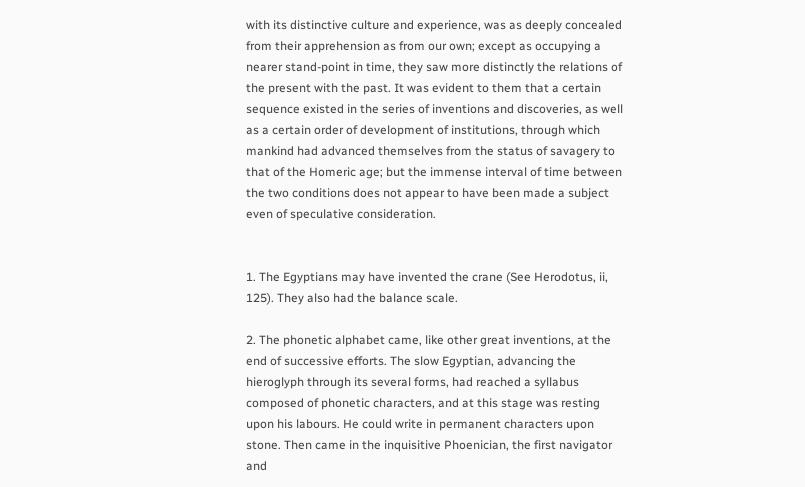with its distinctive culture and experience, was as deeply concealed from their apprehension as from our own; except as occupying a nearer stand-point in time, they saw more distinctly the relations of the present with the past. It was evident to them that a certain sequence existed in the series of inventions and discoveries, as well as a certain order of development of institutions, through which mankind had advanced themselves from the status of savagery to that of the Homeric age; but the immense interval of time between the two conditions does not appear to have been made a subject even of speculative consideration.


1. The Egyptians may have invented the crane (See Herodotus, ii, 125). They also had the balance scale.

2. The phonetic alphabet came, like other great inventions, at the end of successive efforts. The slow Egyptian, advancing the hieroglyph through its several forms, had reached a syllabus composed of phonetic characters, and at this stage was resting upon his labours. He could write in permanent characters upon stone. Then came in the inquisitive Phoenician, the first navigator and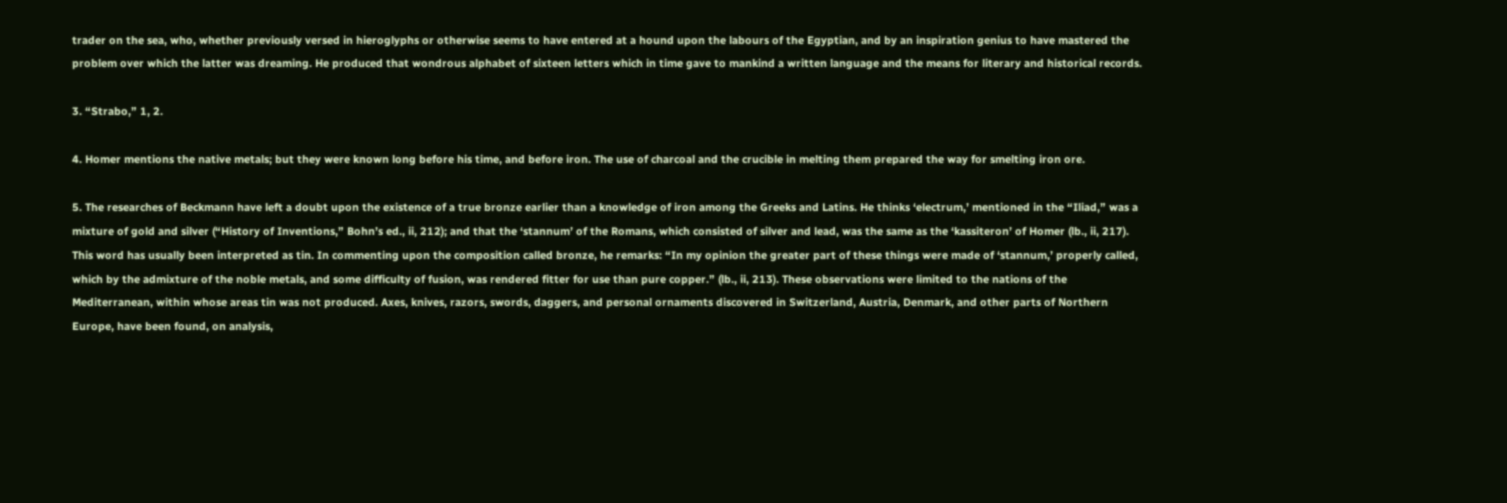trader on the sea, who, whether previously versed in hieroglyphs or otherwise seems to have entered at a hound upon the labours of the Egyptian, and by an inspiration genius to have mastered the problem over which the latter was dreaming. He produced that wondrous alphabet of sixteen letters which in time gave to mankind a written language and the means for literary and historical records.

3. “Strabo,” 1, 2.

4. Homer mentions the native metals; but they were known long before his time, and before iron. The use of charcoal and the crucible in melting them prepared the way for smelting iron ore.

5. The researches of Beckmann have left a doubt upon the existence of a true bronze earlier than a knowledge of iron among the Greeks and Latins. He thinks ‘electrum,’ mentioned in the “Iliad,” was a mixture of gold and silver (“History of Inventions,” Bohn’s ed., ii, 212); and that the ‘stannum’ of the Romans, which consisted of silver and lead, was the same as the ‘kassiteron’ of Homer (lb., ii, 217). This word has usually been interpreted as tin. In commenting upon the composition called bronze, he remarks: “In my opinion the greater part of these things were made of ‘stannum,’ properly called, which by the admixture of the noble metals, and some difficulty of fusion, was rendered fitter for use than pure copper.” (lb., ii, 213). These observations were limited to the nations of the Mediterranean, within whose areas tin was not produced. Axes, knives, razors, swords, daggers, and personal ornaments discovered in Switzerland, Austria, Denmark, and other parts of Northern Europe, have been found, on analysis,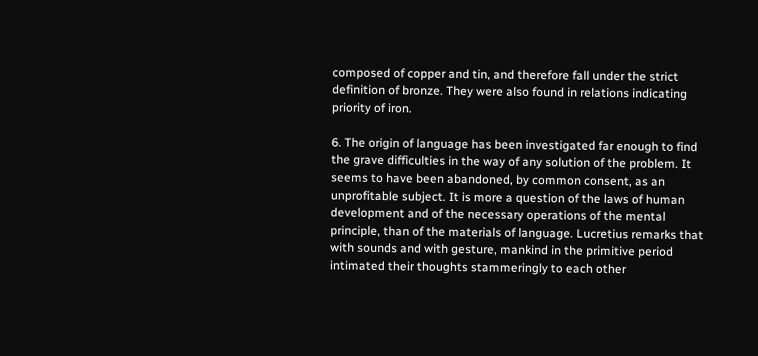composed of copper and tin, and therefore fall under the strict definition of bronze. They were also found in relations indicating priority of iron.

6. The origin of language has been investigated far enough to find the grave difficulties in the way of any solution of the problem. It seems to have been abandoned, by common consent, as an unprofitable subject. It is more a question of the laws of human development and of the necessary operations of the mental principle, than of the materials of language. Lucretius remarks that with sounds and with gesture, mankind in the primitive period intimated their thoughts stammeringly to each other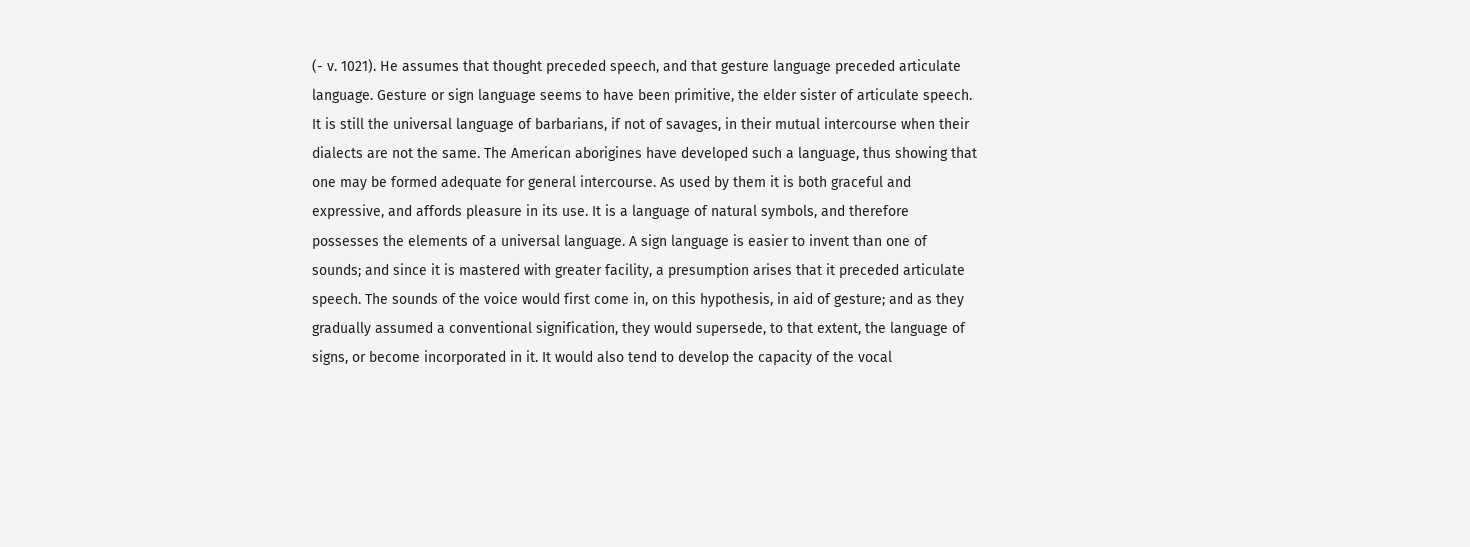(- v. 1021). He assumes that thought preceded speech, and that gesture language preceded articulate language. Gesture or sign language seems to have been primitive, the elder sister of articulate speech. It is still the universal language of barbarians, if not of savages, in their mutual intercourse when their dialects are not the same. The American aborigines have developed such a language, thus showing that one may be formed adequate for general intercourse. As used by them it is both graceful and expressive, and affords pleasure in its use. It is a language of natural symbols, and therefore possesses the elements of a universal language. A sign language is easier to invent than one of sounds; and since it is mastered with greater facility, a presumption arises that it preceded articulate speech. The sounds of the voice would first come in, on this hypothesis, in aid of gesture; and as they gradually assumed a conventional signification, they would supersede, to that extent, the language of signs, or become incorporated in it. It would also tend to develop the capacity of the vocal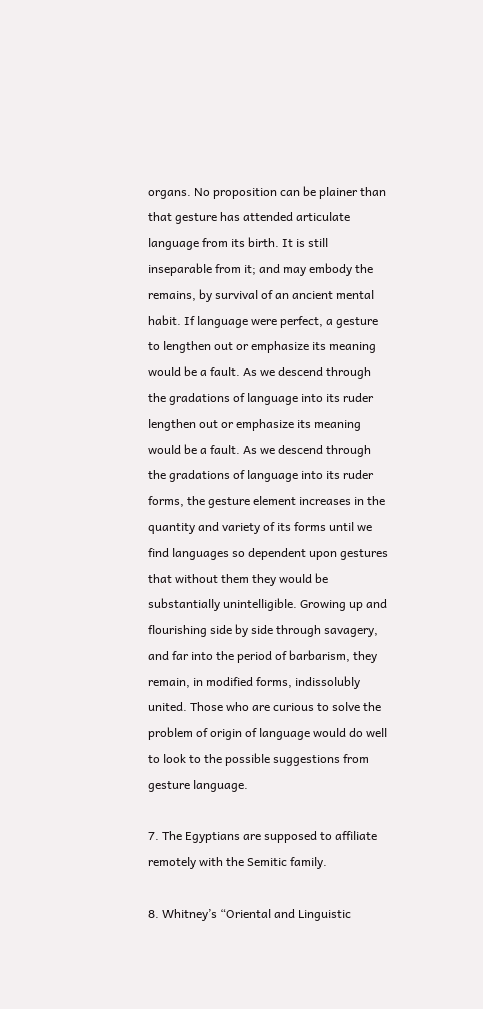organs. No proposition can be plainer than that gesture has attended articulate language from its birth. It is still inseparable from it; and may embody the remains, by survival of an ancient mental habit. If language were perfect, a gesture to lengthen out or emphasize its meaning would be a fault. As we descend through the gradations of language into its ruder lengthen out or emphasize its meaning would be a fault. As we descend through the gradations of language into its ruder forms, the gesture element increases in the quantity and variety of its forms until we find languages so dependent upon gestures that without them they would be substantially unintelligible. Growing up and flourishing side by side through savagery, and far into the period of barbarism, they remain, in modified forms, indissolubly united. Those who are curious to solve the problem of origin of language would do well to look to the possible suggestions from gesture language.

7. The Egyptians are supposed to affiliate remotely with the Semitic family.

8. Whitney’s “Oriental and Linguistic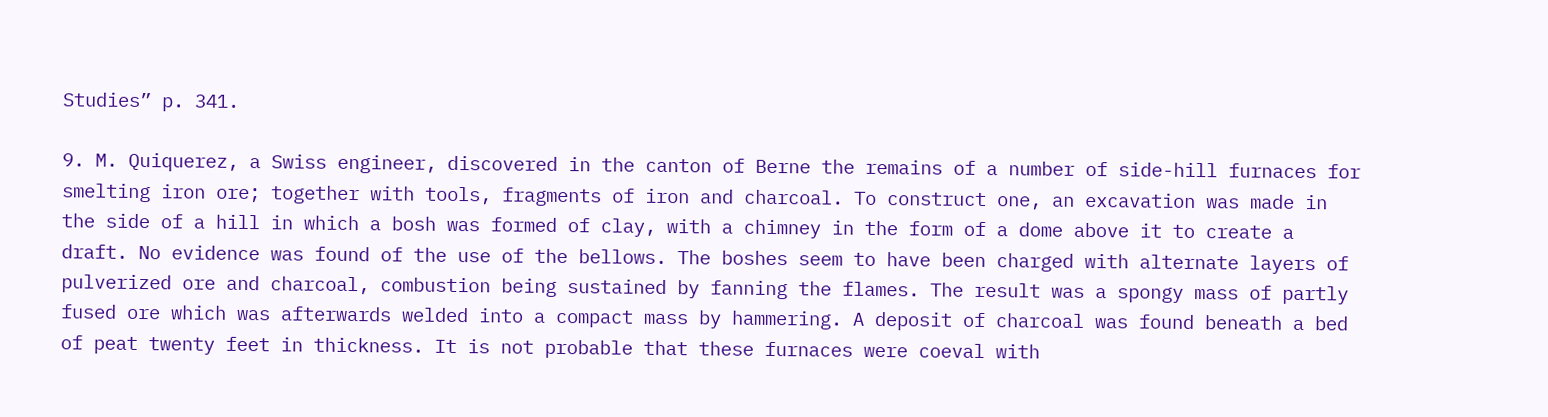Studies” p. 341.

9. M. Quiquerez, a Swiss engineer, discovered in the canton of Berne the remains of a number of side-hill furnaces for smelting iron ore; together with tools, fragments of iron and charcoal. To construct one, an excavation was made in the side of a hill in which a bosh was formed of clay, with a chimney in the form of a dome above it to create a draft. No evidence was found of the use of the bellows. The boshes seem to have been charged with alternate layers of pulverized ore and charcoal, combustion being sustained by fanning the flames. The result was a spongy mass of partly fused ore which was afterwards welded into a compact mass by hammering. A deposit of charcoal was found beneath a bed of peat twenty feet in thickness. It is not probable that these furnaces were coeval with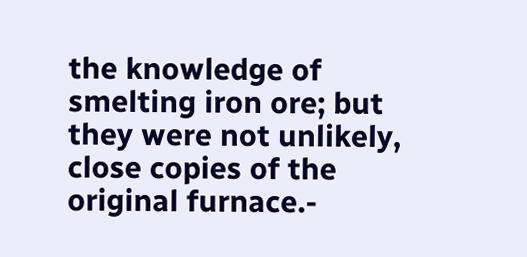the knowledge of smelting iron ore; but they were not unlikely, close copies of the original furnace.-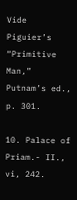Vide Piguier’s “Primitive Man,” Putnam’s ed., p. 301.

10. Palace of Priam.- II., vi, 242.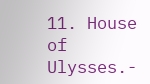11. House of Ulysses.-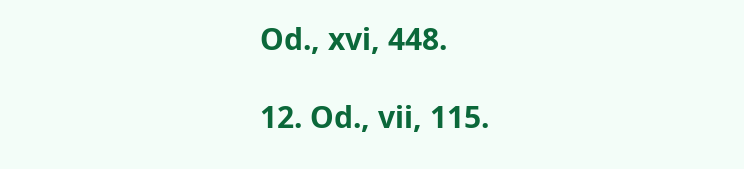Od., xvi, 448.

12. Od., vii, 115.